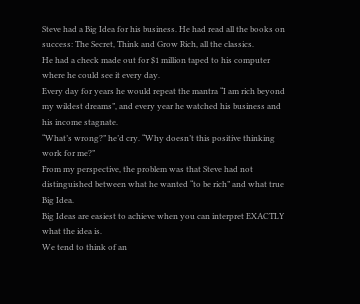Steve had a Big Idea for his business. He had read all the books on success: The Secret, Think and Grow Rich, all the classics.
He had a check made out for $1 million taped to his computer where he could see it every day.
Every day for years he would repeat the mantra “I am rich beyond my wildest dreams”, and every year he watched his business and his income stagnate.
“What’s wrong?” he’d cry. “Why doesn’t this positive thinking work for me?”
From my perspective, the problem was that Steve had not distinguished between what he wanted “to be rich” and what true Big Idea.
Big Ideas are easiest to achieve when you can interpret EXACTLY what the idea is.
We tend to think of an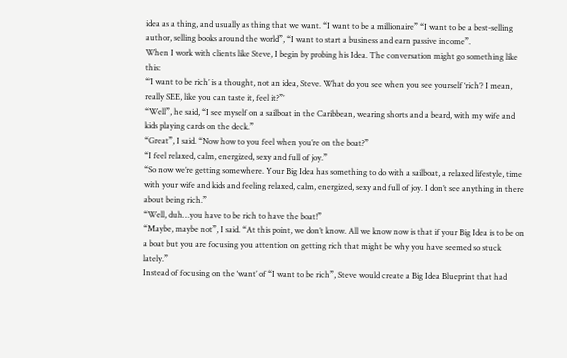idea as a thing, and usually as thing that we want. “I want to be a millionaire” “I want to be a best-selling author, selling books around the world”, “I want to start a business and earn passive income”.
When I work with clients like Steve, I begin by probing his Idea. The conversation might go something like this:
“’I want to be rich’ is a thought, not an idea, Steve. What do you see when you see yourself ‘rich’? I mean, really SEE, like you can taste it, feel it?”’
“Well”, he said, “I see myself on a sailboat in the Caribbean, wearing shorts and a beard, with my wife and kids playing cards on the deck.”
“Great”, I said. “Now how to you feel when you’re on the boat?”
“I feel relaxed, calm, energized, sexy and full of joy.”
“So now we’re getting somewhere. Your Big Idea has something to do with a sailboat, a relaxed lifestyle, time with your wife and kids and feeling relaxed, calm, energized, sexy and full of joy. I don’t see anything in there about being rich.”
“Well, duh…you have to be rich to have the boat!”
“Maybe, maybe not”, I said. “At this point, we don’t know. All we know now is that if your Big Idea is to be on a boat but you are focusing you attention on getting rich that might be why you have seemed so stuck lately.”
Instead of focusing on the ‘want’ of “I want to be rich”, Steve would create a Big Idea Blueprint that had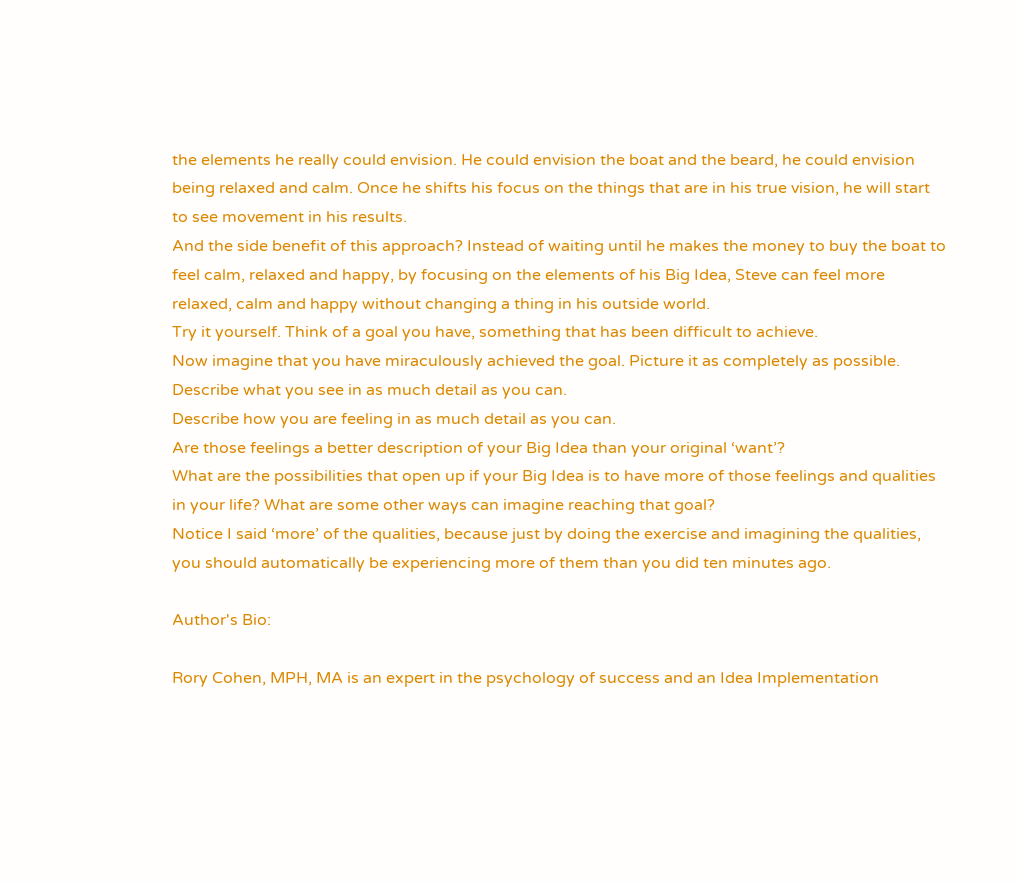the elements he really could envision. He could envision the boat and the beard, he could envision being relaxed and calm. Once he shifts his focus on the things that are in his true vision, he will start to see movement in his results.
And the side benefit of this approach? Instead of waiting until he makes the money to buy the boat to feel calm, relaxed and happy, by focusing on the elements of his Big Idea, Steve can feel more relaxed, calm and happy without changing a thing in his outside world.
Try it yourself. Think of a goal you have, something that has been difficult to achieve.
Now imagine that you have miraculously achieved the goal. Picture it as completely as possible.
Describe what you see in as much detail as you can.
Describe how you are feeling in as much detail as you can.
Are those feelings a better description of your Big Idea than your original ‘want’?
What are the possibilities that open up if your Big Idea is to have more of those feelings and qualities in your life? What are some other ways can imagine reaching that goal?
Notice I said ‘more’ of the qualities, because just by doing the exercise and imagining the qualities, you should automatically be experiencing more of them than you did ten minutes ago.

Author's Bio:

Rory Cohen, MPH, MA is an expert in the psychology of success and an Idea Implementation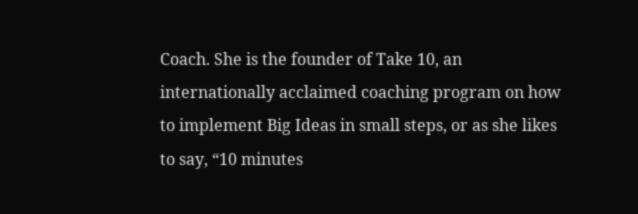Coach. She is the founder of Take 10, an internationally acclaimed coaching program on how to implement Big Ideas in small steps, or as she likes to say, “10 minutes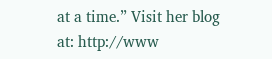at a time.” Visit her blog at: http://www